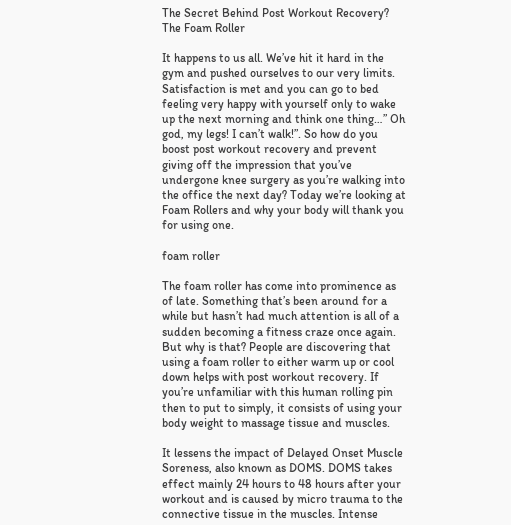The Secret Behind Post Workout Recovery? The Foam Roller

It happens to us all. We’ve hit it hard in the gym and pushed ourselves to our very limits. Satisfaction is met and you can go to bed feeling very happy with yourself only to wake up the next morning and think one thing…” Oh god, my legs! I can’t walk!”. So how do you boost post workout recovery and prevent giving off the impression that you’ve undergone knee surgery as you’re walking into the office the next day? Today we’re looking at Foam Rollers and why your body will thank you for using one.

foam roller

The foam roller has come into prominence as of late. Something that’s been around for a while but hasn’t had much attention is all of a sudden becoming a fitness craze once again. But why is that? People are discovering that using a foam roller to either warm up or cool down helps with post workout recovery. If you’re unfamiliar with this human rolling pin then to put to simply, it consists of using your body weight to massage tissue and muscles.

It lessens the impact of Delayed Onset Muscle Soreness, also known as DOMS. DOMS takes effect mainly 24 hours to 48 hours after your workout and is caused by micro trauma to the connective tissue in the muscles. Intense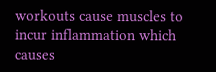workouts cause muscles to incur inflammation which causes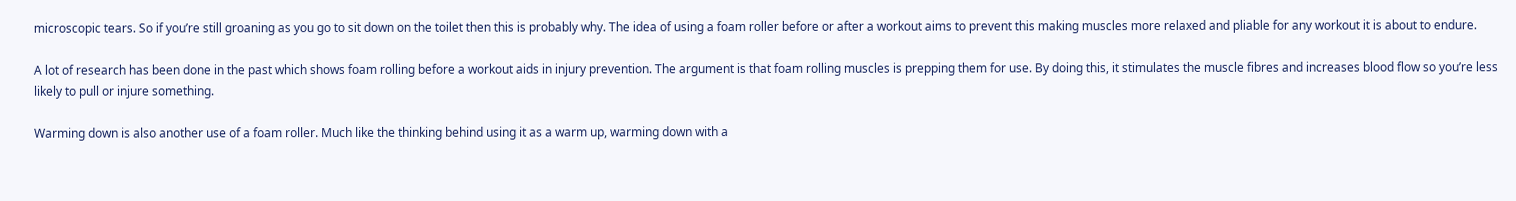microscopic tears. So if you’re still groaning as you go to sit down on the toilet then this is probably why. The idea of using a foam roller before or after a workout aims to prevent this making muscles more relaxed and pliable for any workout it is about to endure.

A lot of research has been done in the past which shows foam rolling before a workout aids in injury prevention. The argument is that foam rolling muscles is prepping them for use. By doing this, it stimulates the muscle fibres and increases blood flow so you’re less likely to pull or injure something.

Warming down is also another use of a foam roller. Much like the thinking behind using it as a warm up, warming down with a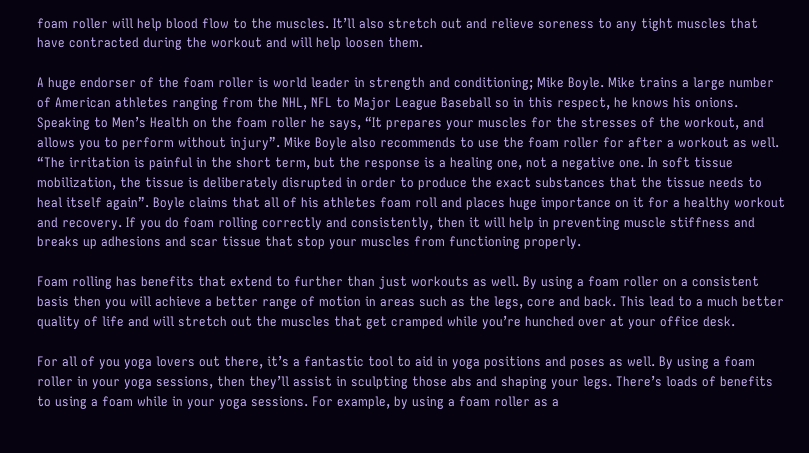foam roller will help blood flow to the muscles. It’ll also stretch out and relieve soreness to any tight muscles that have contracted during the workout and will help loosen them.

A huge endorser of the foam roller is world leader in strength and conditioning; Mike Boyle. Mike trains a large number of American athletes ranging from the NHL, NFL to Major League Baseball so in this respect, he knows his onions. Speaking to Men’s Health on the foam roller he says, “It prepares your muscles for the stresses of the workout, and allows you to perform without injury”. Mike Boyle also recommends to use the foam roller for after a workout as well. “The irritation is painful in the short term, but the response is a healing one, not a negative one. In soft tissue mobilization, the tissue is deliberately disrupted in order to produce the exact substances that the tissue needs to heal itself again”. Boyle claims that all of his athletes foam roll and places huge importance on it for a healthy workout and recovery. If you do foam rolling correctly and consistently, then it will help in preventing muscle stiffness and breaks up adhesions and scar tissue that stop your muscles from functioning properly.

Foam rolling has benefits that extend to further than just workouts as well. By using a foam roller on a consistent basis then you will achieve a better range of motion in areas such as the legs, core and back. This lead to a much better quality of life and will stretch out the muscles that get cramped while you’re hunched over at your office desk.

For all of you yoga lovers out there, it’s a fantastic tool to aid in yoga positions and poses as well. By using a foam roller in your yoga sessions, then they’ll assist in sculpting those abs and shaping your legs. There’s loads of benefits to using a foam while in your yoga sessions. For example, by using a foam roller as a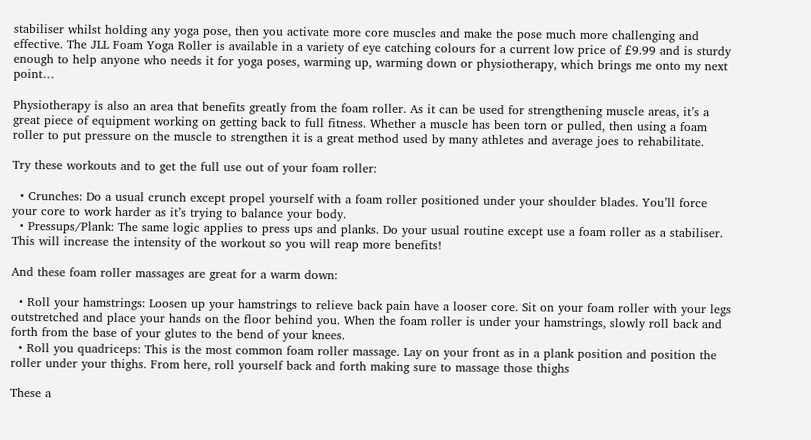stabiliser whilst holding any yoga pose, then you activate more core muscles and make the pose much more challenging and effective. The JLL Foam Yoga Roller is available in a variety of eye catching colours for a current low price of £9.99 and is sturdy enough to help anyone who needs it for yoga poses, warming up, warming down or physiotherapy, which brings me onto my next point…

Physiotherapy is also an area that benefits greatly from the foam roller. As it can be used for strengthening muscle areas, it’s a great piece of equipment working on getting back to full fitness. Whether a muscle has been torn or pulled, then using a foam roller to put pressure on the muscle to strengthen it is a great method used by many athletes and average joes to rehabilitate.

Try these workouts and to get the full use out of your foam roller:

  • Crunches: Do a usual crunch except propel yourself with a foam roller positioned under your shoulder blades. You’ll force your core to work harder as it’s trying to balance your body.
  • Pressups/Plank: The same logic applies to press ups and planks. Do your usual routine except use a foam roller as a stabiliser. This will increase the intensity of the workout so you will reap more benefits!

And these foam roller massages are great for a warm down:

  • Roll your hamstrings: Loosen up your hamstrings to relieve back pain have a looser core. Sit on your foam roller with your legs outstretched and place your hands on the floor behind you. When the foam roller is under your hamstrings, slowly roll back and forth from the base of your glutes to the bend of your knees.
  • Roll you quadriceps: This is the most common foam roller massage. Lay on your front as in a plank position and position the roller under your thighs. From here, roll yourself back and forth making sure to massage those thighs

These a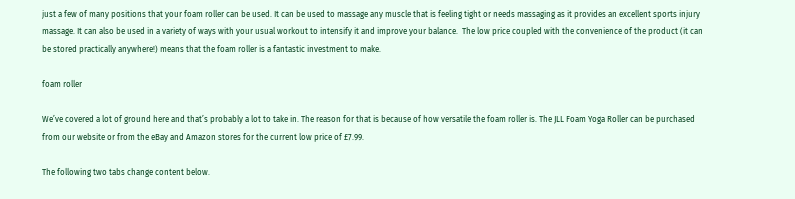just a few of many positions that your foam roller can be used. It can be used to massage any muscle that is feeling tight or needs massaging as it provides an excellent sports injury massage. It can also be used in a variety of ways with your usual workout to intensify it and improve your balance.  The low price coupled with the convenience of the product (it can be stored practically anywhere!) means that the foam roller is a fantastic investment to make.

foam roller

We’ve covered a lot of ground here and that’s probably a lot to take in. The reason for that is because of how versatile the foam roller is. The JLL Foam Yoga Roller can be purchased from our website or from the eBay and Amazon stores for the current low price of £7.99.

The following two tabs change content below.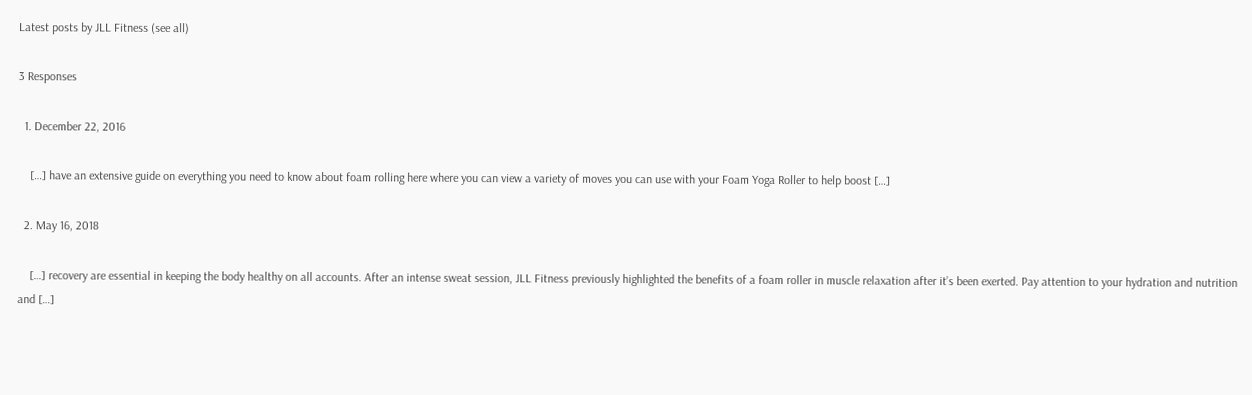Latest posts by JLL Fitness (see all)

3 Responses

  1. December 22, 2016

    […] have an extensive guide on everything you need to know about foam rolling here where you can view a variety of moves you can use with your Foam Yoga Roller to help boost […]

  2. May 16, 2018

    […] recovery are essential in keeping the body healthy on all accounts. After an intense sweat session, JLL Fitness previously highlighted the benefits of a foam roller in muscle relaxation after it’s been exerted. Pay attention to your hydration and nutrition and […]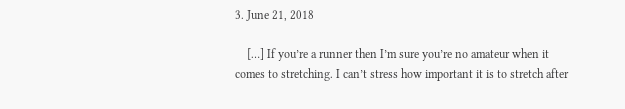3. June 21, 2018

    […] If you’re a runner then I’m sure you’re no amateur when it comes to stretching. I can’t stress how important it is to stretch after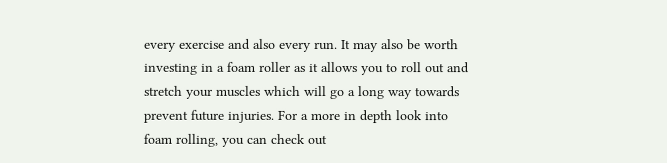every exercise and also every run. It may also be worth investing in a foam roller as it allows you to roll out and stretch your muscles which will go a long way towards prevent future injuries. For a more in depth look into foam rolling, you can check out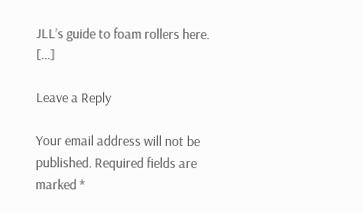JLL’s guide to foam rollers here. […]

Leave a Reply

Your email address will not be published. Required fields are marked *